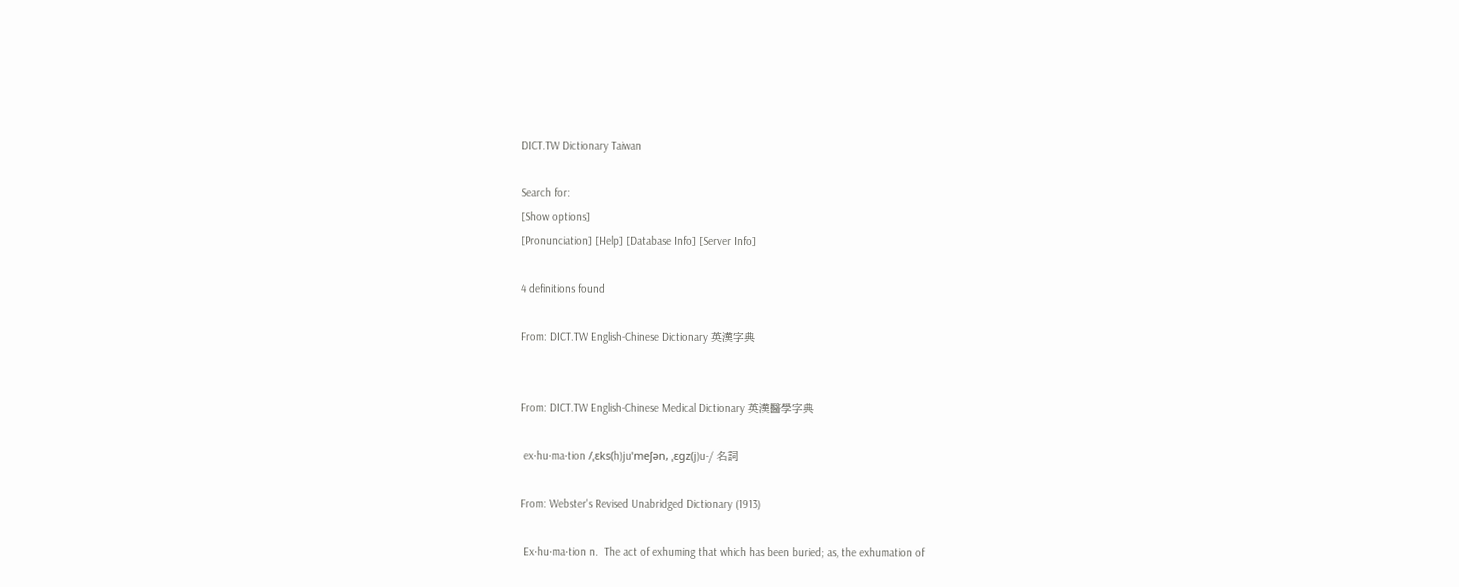DICT.TW Dictionary Taiwan

Search for:
[Show options]
[Pronunciation] [Help] [Database Info] [Server Info]

4 definitions found

From: DICT.TW English-Chinese Dictionary 英漢字典


From: DICT.TW English-Chinese Medical Dictionary 英漢醫學字典

 ex·hu·ma·tion /ˌɛks(h)juˈmeʃən, ˌɛgz(j)u-/ 名詞

From: Webster's Revised Unabridged Dictionary (1913)

 Ex·hu·ma·tion n.  The act of exhuming that which has been buried; as, the exhumation of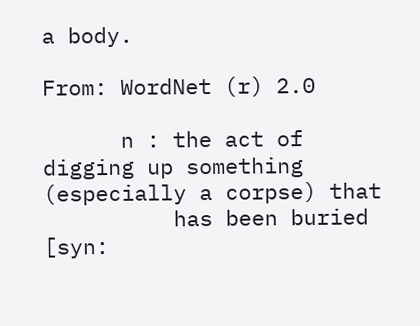a body.

From: WordNet (r) 2.0

      n : the act of digging up something (especially a corpse) that
          has been buried [syn: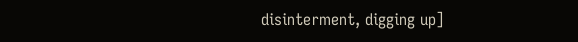disinterment, digging up]